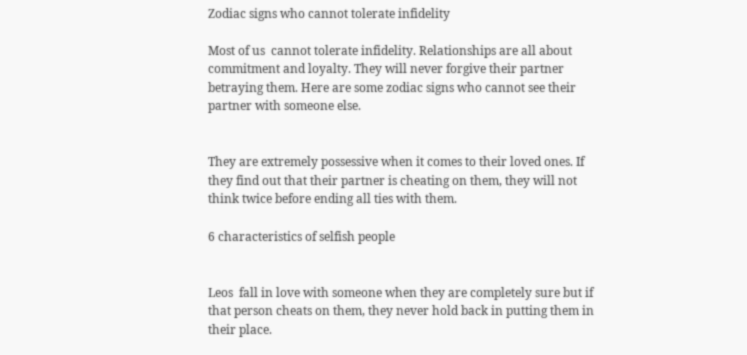Zodiac signs who cannot tolerate infidelity

Most of us  cannot tolerate infidelity. Relationships are all about commitment and loyalty. They will never forgive their partner betraying them. Here are some zodiac signs who cannot see their partner with someone else.


They are extremely possessive when it comes to their loved ones. If they find out that their partner is cheating on them, they will not think twice before ending all ties with them.

6 characteristics of selfish people


Leos  fall in love with someone when they are completely sure but if that person cheats on them, they never hold back in putting them in their place.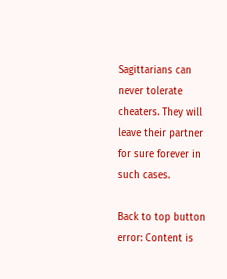Sagittarians can never tolerate cheaters. They will leave their partner for sure forever in such cases.

Back to top button
error: Content is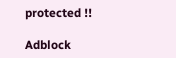protected !!

Adblock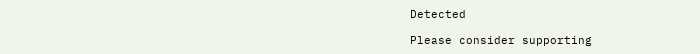Detected

Please consider supporting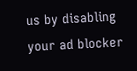us by disabling your ad blocker